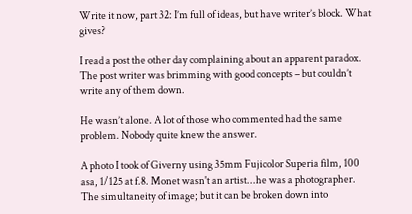Write it now, part 32: I’m full of ideas, but have writer’s block. What gives?

I read a post the other day complaining about an apparent paradox. The post writer was brimming with good concepts – but couldn’t write any of them down.

He wasn’t alone. A lot of those who commented had the same problem. Nobody quite knew the answer.

A photo I took of Giverny using 35mm Fujicolor Superia film, 100 asa, 1/125 at f.8. Monet wasn't an artist...he was a photographer.
The simultaneity of image; but it can be broken down into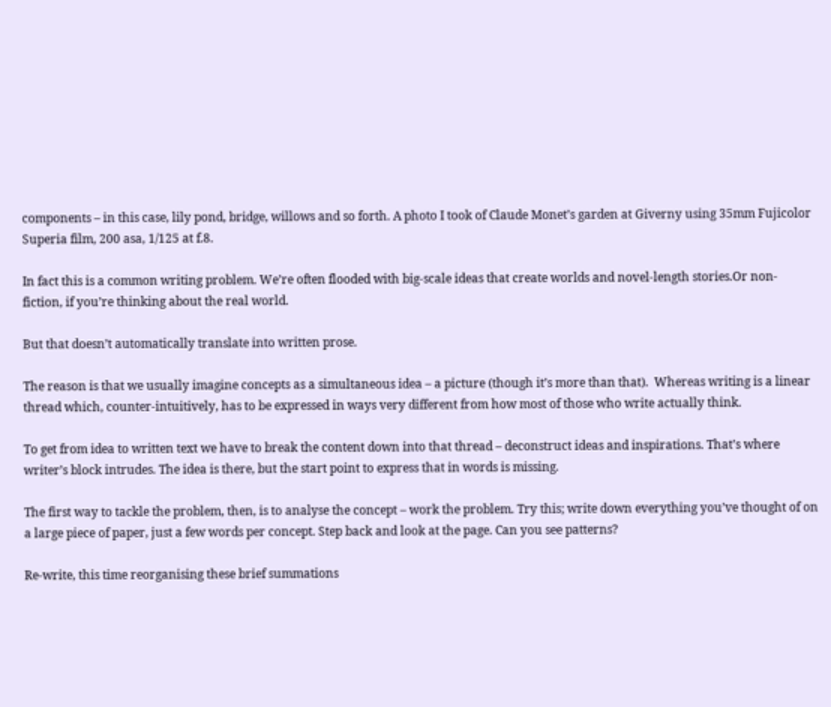components – in this case, lily pond, bridge, willows and so forth. A photo I took of Claude Monet’s garden at Giverny using 35mm Fujicolor Superia film, 200 asa, 1/125 at f.8.

In fact this is a common writing problem. We’re often flooded with big-scale ideas that create worlds and novel-length stories.Or non-fiction, if you’re thinking about the real world.

But that doesn’t automatically translate into written prose.

The reason is that we usually imagine concepts as a simultaneous idea – a picture (though it’s more than that).  Whereas writing is a linear thread which, counter-intuitively, has to be expressed in ways very different from how most of those who write actually think.

To get from idea to written text we have to break the content down into that thread – deconstruct ideas and inspirations. That’s where writer’s block intrudes. The idea is there, but the start point to express that in words is missing.

The first way to tackle the problem, then, is to analyse the concept – work the problem. Try this; write down everything you’ve thought of on a large piece of paper, just a few words per concept. Step back and look at the page. Can you see patterns?

Re-write, this time reorganising these brief summations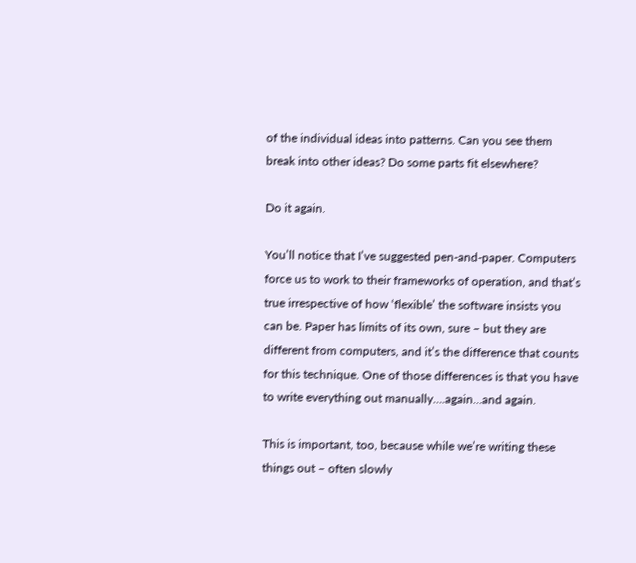of the individual ideas into patterns. Can you see them break into other ideas? Do some parts fit elsewhere?

Do it again.

You’ll notice that I’ve suggested pen-and-paper. Computers force us to work to their frameworks of operation, and that’s true irrespective of how ‘flexible’ the software insists you can be. Paper has limits of its own, sure – but they are different from computers, and it’s the difference that counts for this technique. One of those differences is that you have to write everything out manually….again…and again.

This is important, too, because while we’re writing these things out – often slowly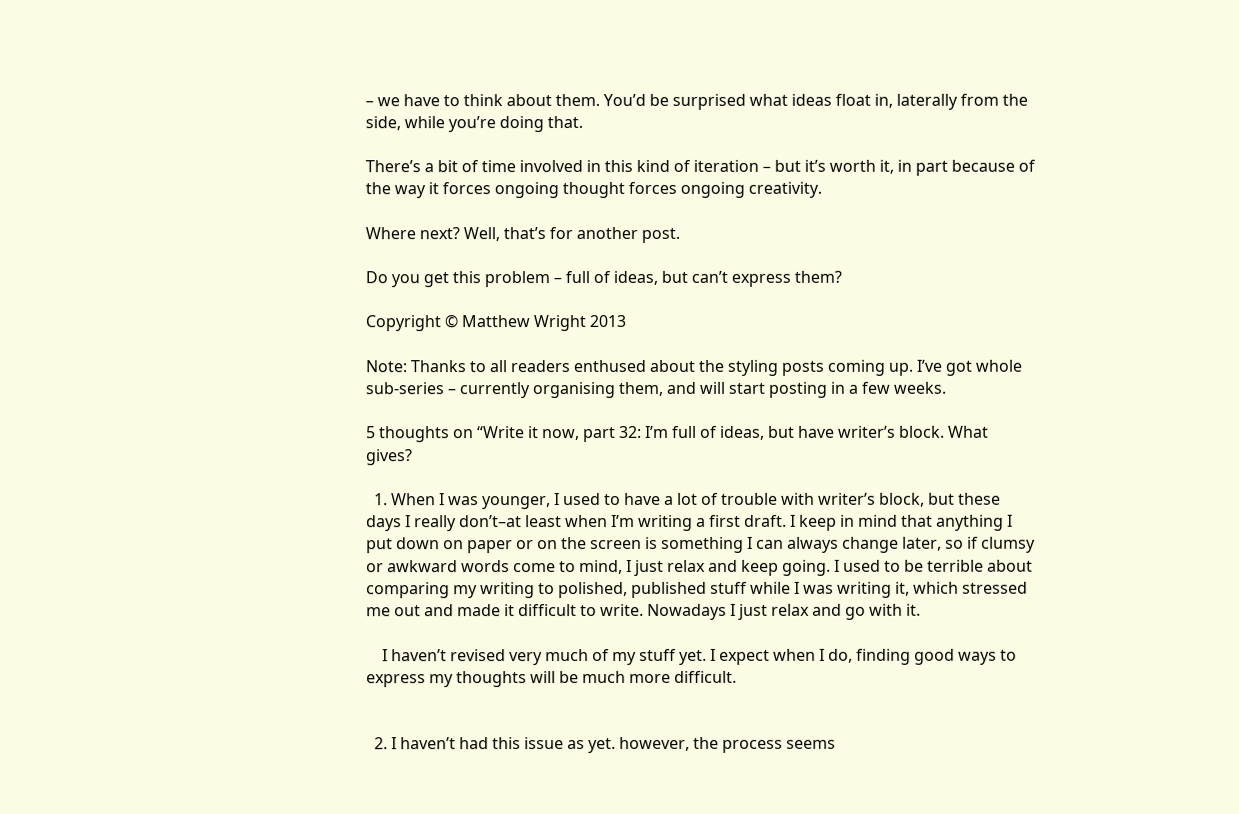– we have to think about them. You’d be surprised what ideas float in, laterally from the side, while you’re doing that.

There’s a bit of time involved in this kind of iteration – but it’s worth it, in part because of the way it forces ongoing thought forces ongoing creativity.

Where next? Well, that’s for another post.

Do you get this problem – full of ideas, but can’t express them?

Copyright © Matthew Wright 2013

Note: Thanks to all readers enthused about the styling posts coming up. I’ve got whole sub-series – currently organising them, and will start posting in a few weeks.

5 thoughts on “Write it now, part 32: I’m full of ideas, but have writer’s block. What gives?

  1. When I was younger, I used to have a lot of trouble with writer’s block, but these days I really don’t–at least when I’m writing a first draft. I keep in mind that anything I put down on paper or on the screen is something I can always change later, so if clumsy or awkward words come to mind, I just relax and keep going. I used to be terrible about comparing my writing to polished, published stuff while I was writing it, which stressed me out and made it difficult to write. Nowadays I just relax and go with it.

    I haven’t revised very much of my stuff yet. I expect when I do, finding good ways to express my thoughts will be much more difficult.


  2. I haven’t had this issue as yet. however, the process seems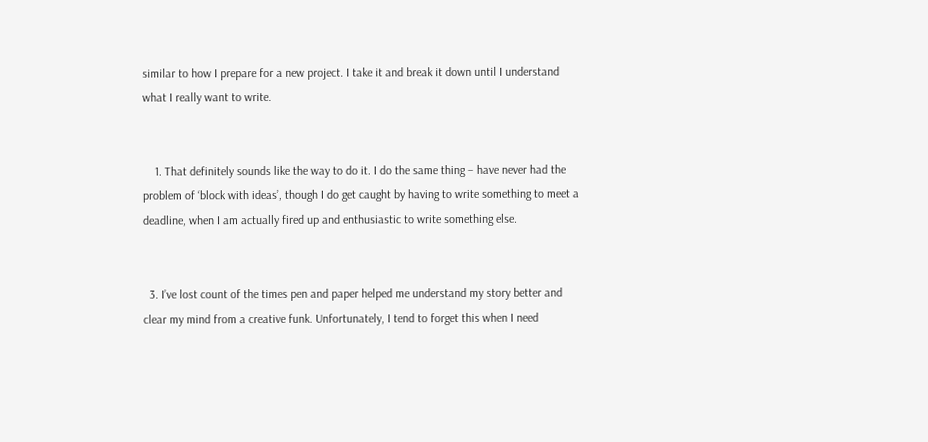similar to how I prepare for a new project. I take it and break it down until I understand what I really want to write.


    1. That definitely sounds like the way to do it. I do the same thing – have never had the problem of ‘block with ideas’, though I do get caught by having to write something to meet a deadline, when I am actually fired up and enthusiastic to write something else.


  3. I’ve lost count of the times pen and paper helped me understand my story better and clear my mind from a creative funk. Unfortunately, I tend to forget this when I need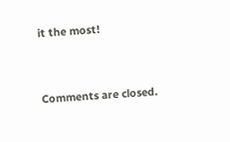it the most!


Comments are closed.